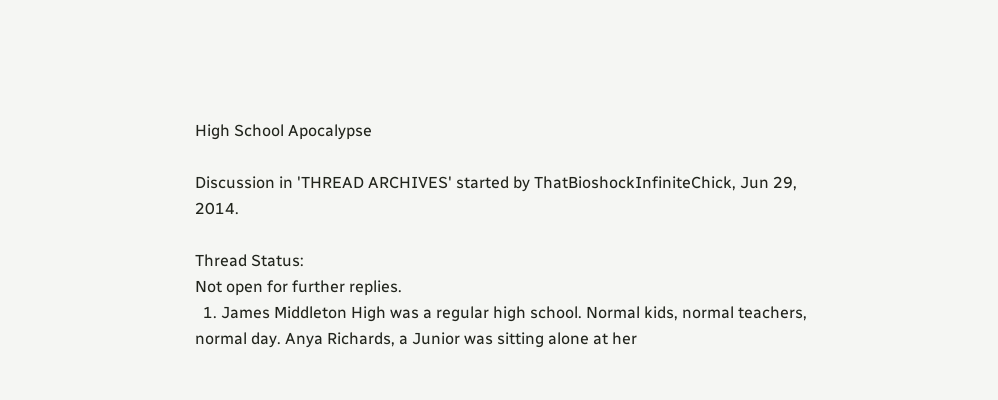High School Apocalypse

Discussion in 'THREAD ARCHIVES' started by ThatBioshockInfiniteChick, Jun 29, 2014.

Thread Status:
Not open for further replies.
  1. James Middleton High was a regular high school. Normal kids, normal teachers, normal day. Anya Richards, a Junior was sitting alone at her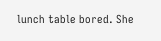lunch table bored. She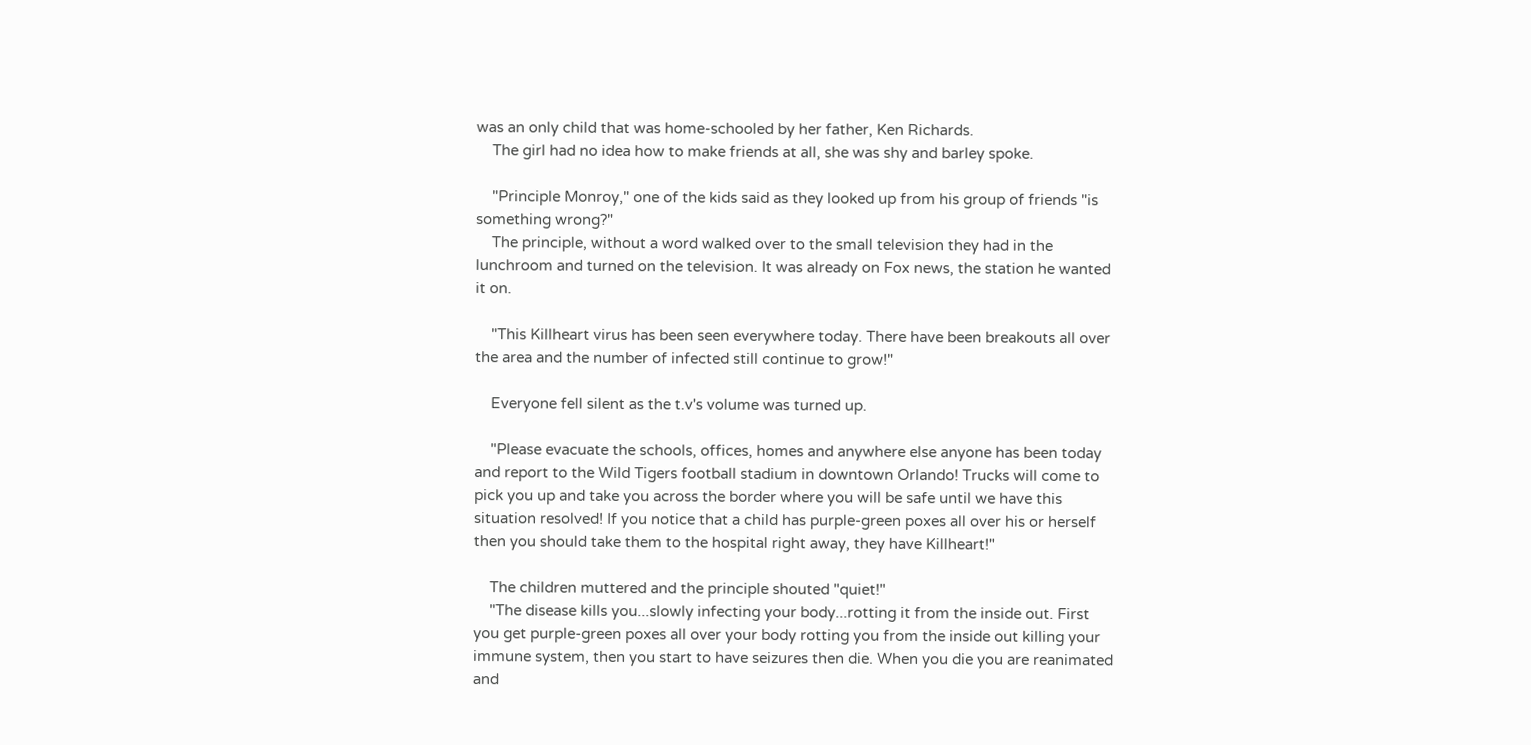was an only child that was home-schooled by her father, Ken Richards.
    The girl had no idea how to make friends at all, she was shy and barley spoke.

    "Principle Monroy," one of the kids said as they looked up from his group of friends "is something wrong?"
    The principle, without a word walked over to the small television they had in the lunchroom and turned on the television. It was already on Fox news, the station he wanted it on.

    "This Killheart virus has been seen everywhere today. There have been breakouts all over the area and the number of infected still continue to grow!"

    Everyone fell silent as the t.v's volume was turned up.

    "Please evacuate the schools, offices, homes and anywhere else anyone has been today and report to the Wild Tigers football stadium in downtown Orlando! Trucks will come to pick you up and take you across the border where you will be safe until we have this situation resolved! If you notice that a child has purple-green poxes all over his or herself then you should take them to the hospital right away, they have Killheart!"

    The children muttered and the principle shouted "quiet!"
    "The disease kills you...slowly infecting your body...rotting it from the inside out. First you get purple-green poxes all over your body rotting you from the inside out killing your immune system, then you start to have seizures then die. When you die you are reanimated and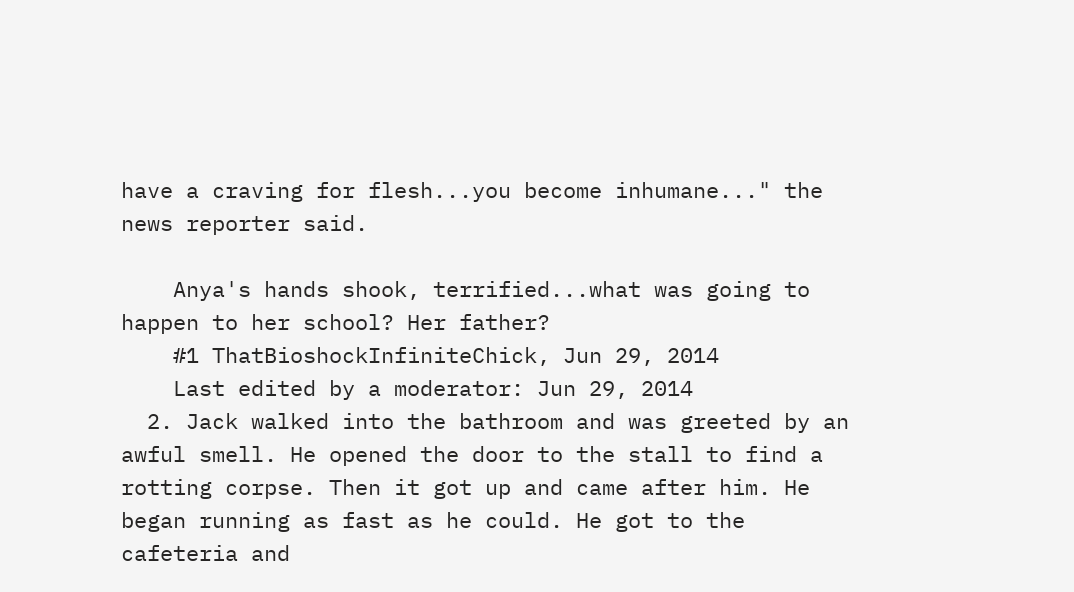have a craving for flesh...you become inhumane..." the news reporter said.

    Anya's hands shook, terrified...what was going to happen to her school? Her father?
    #1 ThatBioshockInfiniteChick, Jun 29, 2014
    Last edited by a moderator: Jun 29, 2014
  2. Jack walked into the bathroom and was greeted by an awful smell. He opened the door to the stall to find a rotting corpse. Then it got up and came after him. He began running as fast as he could. He got to the cafeteria and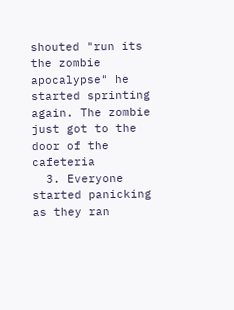shouted "run its the zombie apocalypse" he started sprinting again. The zombie just got to the door of the cafeteria
  3. Everyone started panicking as they ran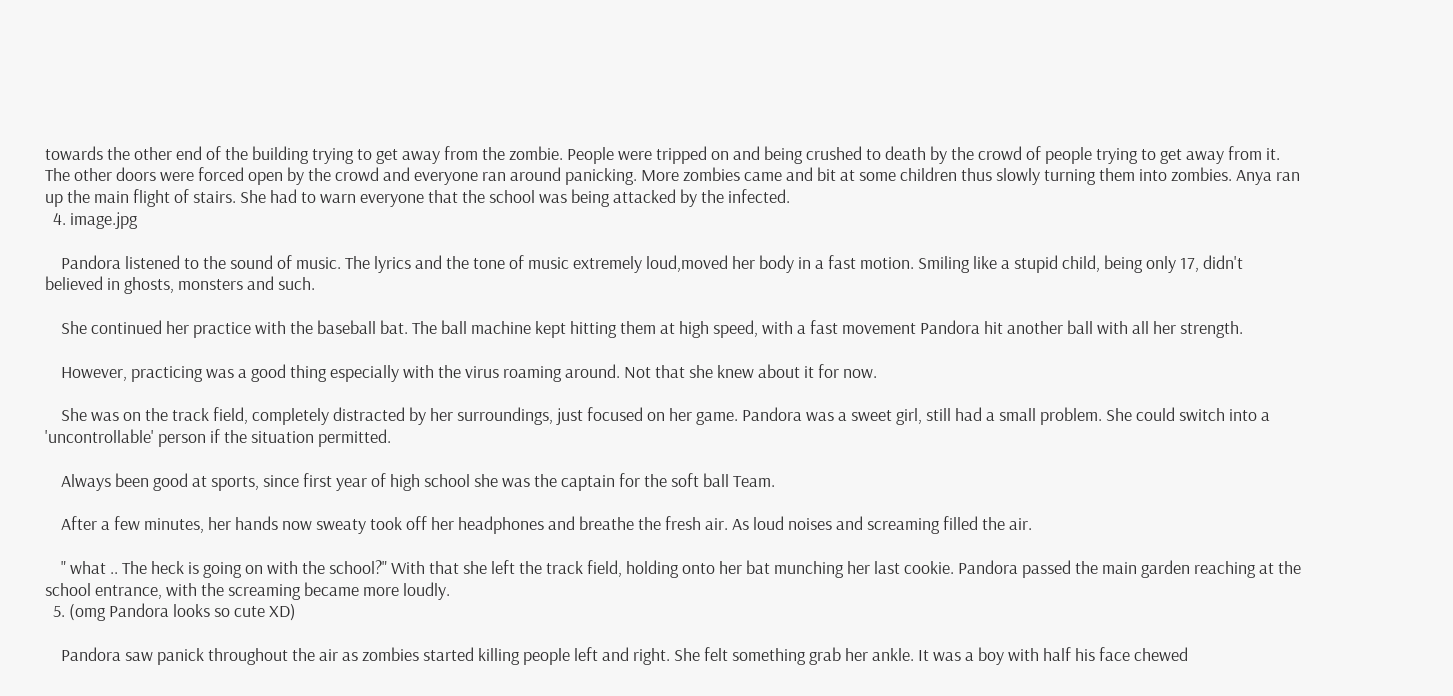towards the other end of the building trying to get away from the zombie. People were tripped on and being crushed to death by the crowd of people trying to get away from it. The other doors were forced open by the crowd and everyone ran around panicking. More zombies came and bit at some children thus slowly turning them into zombies. Anya ran up the main flight of stairs. She had to warn everyone that the school was being attacked by the infected.
  4. image.jpg

    Pandora listened to the sound of music. The lyrics and the tone of music extremely loud,moved her body in a fast motion. Smiling like a stupid child, being only 17, didn't believed in ghosts, monsters and such.

    She continued her practice with the baseball bat. The ball machine kept hitting them at high speed, with a fast movement Pandora hit another ball with all her strength.

    However, practicing was a good thing especially with the virus roaming around. Not that she knew about it for now.

    She was on the track field, completely distracted by her surroundings, just focused on her game. Pandora was a sweet girl, still had a small problem. She could switch into a 'uncontrollable' person if the situation permitted.

    Always been good at sports, since first year of high school she was the captain for the soft ball Team.

    After a few minutes, her hands now sweaty took off her headphones and breathe the fresh air. As loud noises and screaming filled the air.

    " what .. The heck is going on with the school?" With that she left the track field, holding onto her bat munching her last cookie. Pandora passed the main garden reaching at the school entrance, with the screaming became more loudly.
  5. (omg Pandora looks so cute XD)

    Pandora saw panick throughout the air as zombies started killing people left and right. She felt something grab her ankle. It was a boy with half his face chewed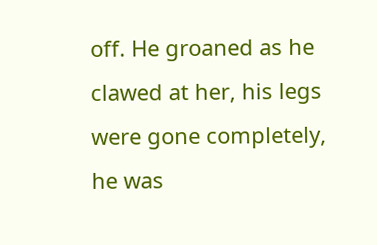off. He groaned as he clawed at her, his legs were gone completely, he was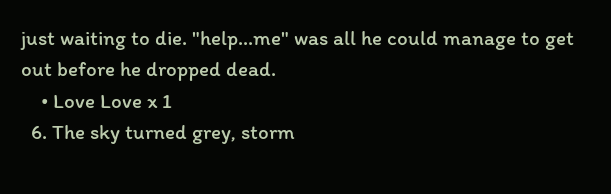just waiting to die. "help...me" was all he could manage to get out before he dropped dead.
    • Love Love x 1
  6. The sky turned grey, storm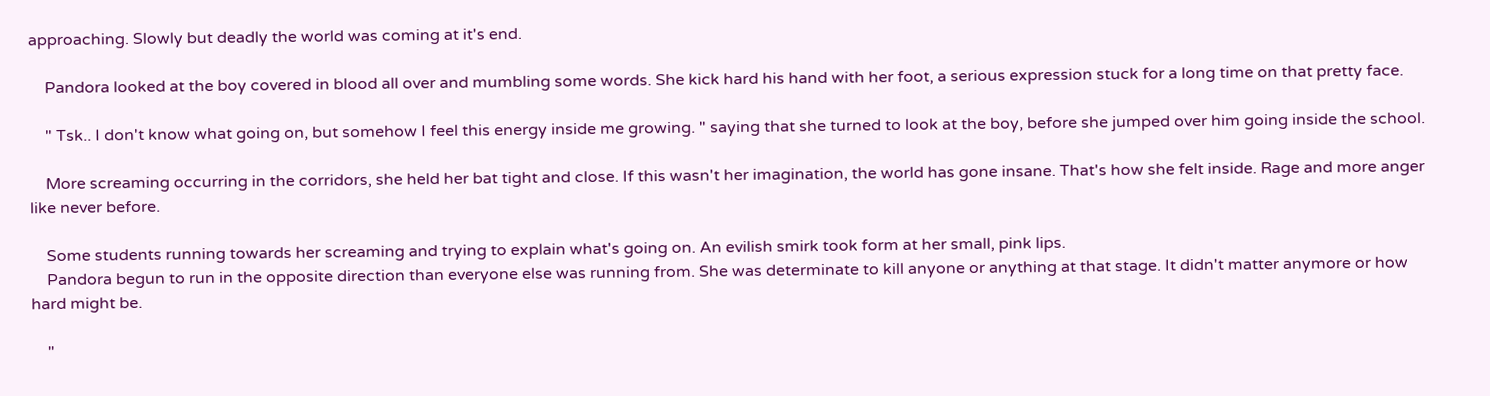approaching. Slowly but deadly the world was coming at it's end.

    Pandora looked at the boy covered in blood all over and mumbling some words. She kick hard his hand with her foot, a serious expression stuck for a long time on that pretty face.

    " Tsk.. I don't know what going on, but somehow I feel this energy inside me growing. " saying that she turned to look at the boy, before she jumped over him going inside the school.

    More screaming occurring in the corridors, she held her bat tight and close. If this wasn't her imagination, the world has gone insane. That's how she felt inside. Rage and more anger like never before.

    Some students running towards her screaming and trying to explain what's going on. An evilish smirk took form at her small, pink lips.
    Pandora begun to run in the opposite direction than everyone else was running from. She was determinate to kill anyone or anything at that stage. It didn't matter anymore or how hard might be.

    "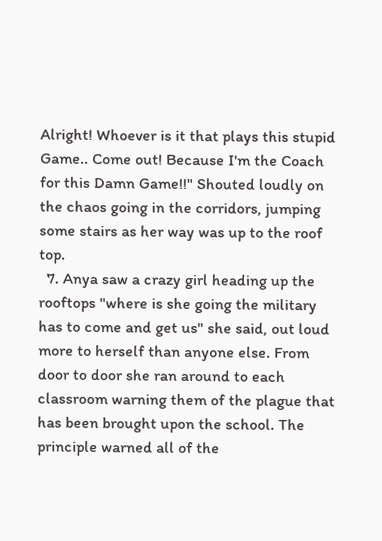Alright! Whoever is it that plays this stupid Game.. Come out! Because I'm the Coach for this Damn Game!!" Shouted loudly on the chaos going in the corridors, jumping some stairs as her way was up to the roof top.
  7. Anya saw a crazy girl heading up the rooftops "where is she going the military has to come and get us" she said, out loud more to herself than anyone else. From door to door she ran around to each classroom warning them of the plague that has been brought upon the school. The principle warned all of the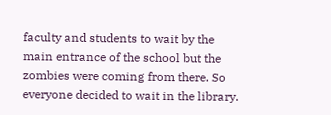faculty and students to wait by the main entrance of the school but the zombies were coming from there. So everyone decided to wait in the library.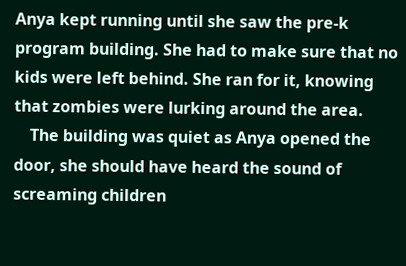Anya kept running until she saw the pre-k program building. She had to make sure that no kids were left behind. She ran for it, knowing that zombies were lurking around the area.
    The building was quiet as Anya opened the door, she should have heard the sound of screaming children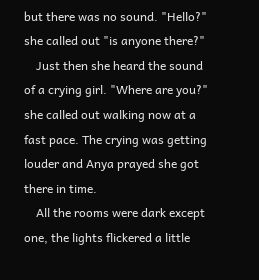but there was no sound. "Hello?" she called out "is anyone there?"
    Just then she heard the sound of a crying girl. "Where are you?" she called out walking now at a fast pace. The crying was getting louder and Anya prayed she got there in time.
    All the rooms were dark except one, the lights flickered a little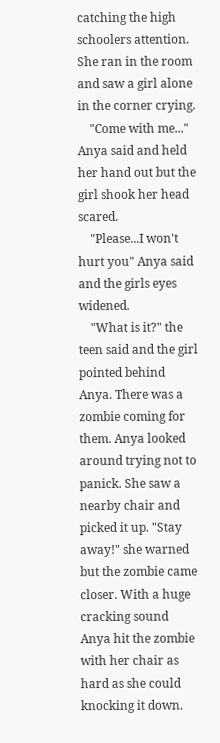catching the high schoolers attention. She ran in the room and saw a girl alone in the corner crying.
    "Come with me..." Anya said and held her hand out but the girl shook her head scared.
    "Please...I won't hurt you" Anya said and the girls eyes widened.
    "What is it?" the teen said and the girl pointed behind Anya. There was a zombie coming for them. Anya looked around trying not to panick. She saw a nearby chair and picked it up. "Stay away!" she warned but the zombie came closer. With a huge cracking sound Anya hit the zombie with her chair as hard as she could knocking it down.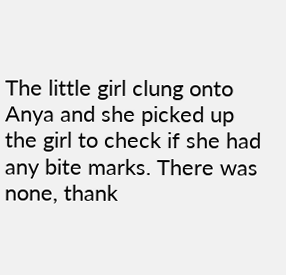The little girl clung onto Anya and she picked up the girl to check if she had any bite marks. There was none, thank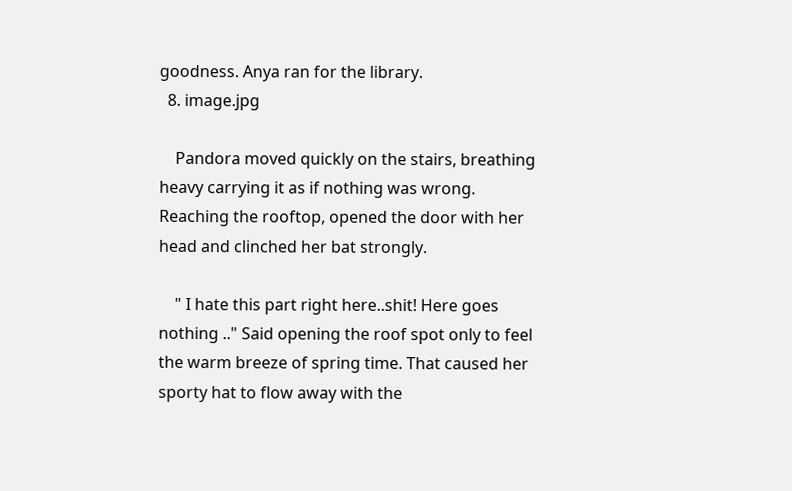goodness. Anya ran for the library.
  8. image.jpg

    Pandora moved quickly on the stairs, breathing heavy carrying it as if nothing was wrong. Reaching the rooftop, opened the door with her head and clinched her bat strongly.

    " I hate this part right here..shit! Here goes nothing .." Said opening the roof spot only to feel the warm breeze of spring time. That caused her sporty hat to flow away with the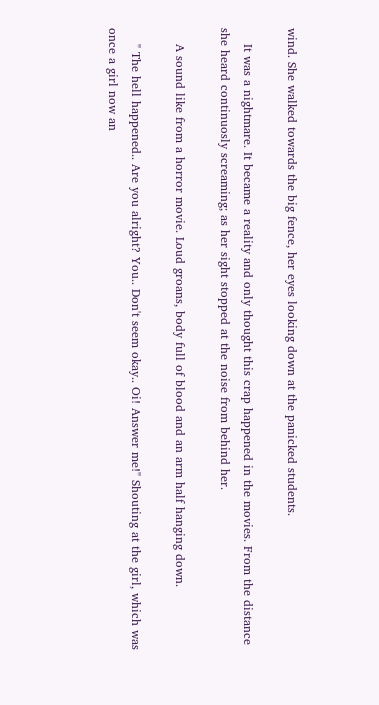wind. She walked towards the big fence, her eyes looking down at the panicked students.

    It was a nightmare. It became a reality and only thought this crap happened in the movies. From the distance she heard continuosly screaming; as her sight stopped at the noise from behind her.

    A sound like from a horror movie. Loud groans, body full of blood and an arm half hanging down.

    " The hell happened.. Are you alright? You.. Don't seem okay.. Oi! Answer me!" Shouting at the girl, which was once a girl now an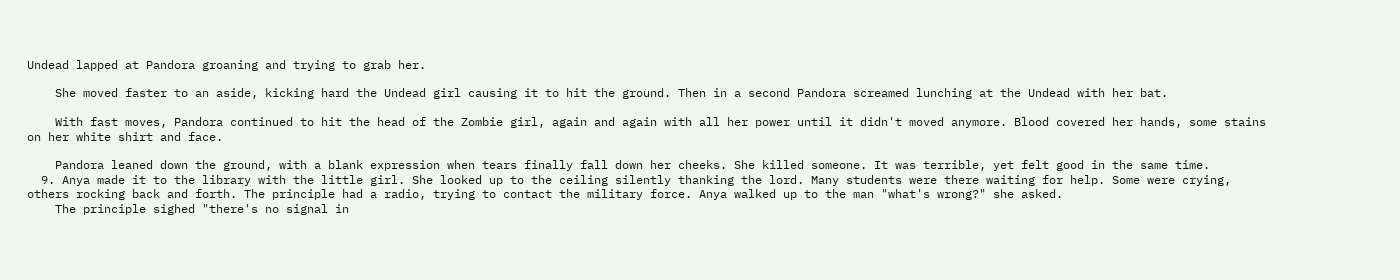Undead lapped at Pandora groaning and trying to grab her.

    She moved faster to an aside, kicking hard the Undead girl causing it to hit the ground. Then in a second Pandora screamed lunching at the Undead with her bat.

    With fast moves, Pandora continued to hit the head of the Zombie girl, again and again with all her power until it didn't moved anymore. Blood covered her hands, some stains on her white shirt and face.

    Pandora leaned down the ground, with a blank expression when tears finally fall down her cheeks. She killed someone. It was terrible, yet felt good in the same time.
  9. Anya made it to the library with the little girl. She looked up to the ceiling silently thanking the lord. Many students were there waiting for help. Some were crying, others rocking back and forth. The principle had a radio, trying to contact the military force. Anya walked up to the man "what's wrong?" she asked.
    The principle sighed "there's no signal in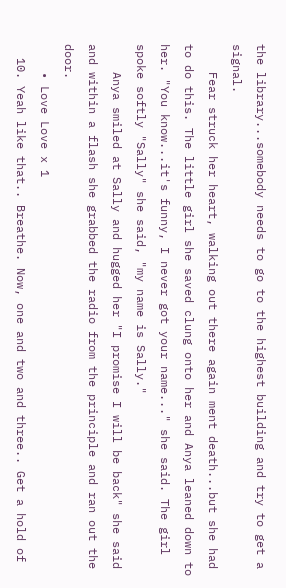the library...somebody needs to go to the highest building and try to get a signal.
    Fear struck her heart, walking out there again ment death...but she had to do this. The little girl she saved clung onto her and Anya leaned down to her. "You know...it's funny, I never got your name..." she said. The girl spoke softly "Sally" she said, "my name is Sally."
    Anya smiled at Sally and hugged her "I promise I will be back" she said and within a flash she grabbed the radio from the principle and ran out the door.
    • Love Love x 1
  10. Yeah like that.. Breathe. Now, one and two and three.. Get a hold of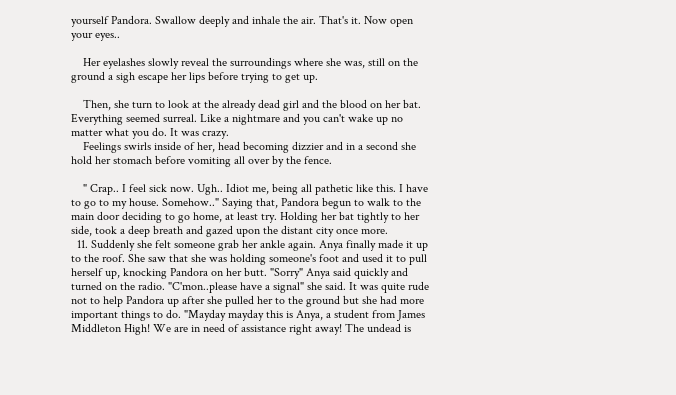yourself Pandora. Swallow deeply and inhale the air. That's it. Now open your eyes..

    Her eyelashes slowly reveal the surroundings where she was, still on the ground a sigh escape her lips before trying to get up.

    Then, she turn to look at the already dead girl and the blood on her bat. Everything seemed surreal. Like a nightmare and you can't wake up no matter what you do. It was crazy.
    Feelings swirls inside of her, head becoming dizzier and in a second she hold her stomach before vomiting all over by the fence.

    " Crap.. I feel sick now. Ugh.. Idiot me, being all pathetic like this. I have to go to my house. Somehow.." Saying that, Pandora begun to walk to the main door deciding to go home, at least try. Holding her bat tightly to her side, took a deep breath and gazed upon the distant city once more.
  11. Suddenly she felt someone grab her ankle again. Anya finally made it up to the roof. She saw that she was holding someone's foot and used it to pull herself up, knocking Pandora on her butt. "Sorry" Anya said quickly and turned on the radio. "C'mon..please have a signal" she said. It was quite rude not to help Pandora up after she pulled her to the ground but she had more important things to do. "Mayday mayday this is Anya, a student from James Middleton High! We are in need of assistance right away! The undead is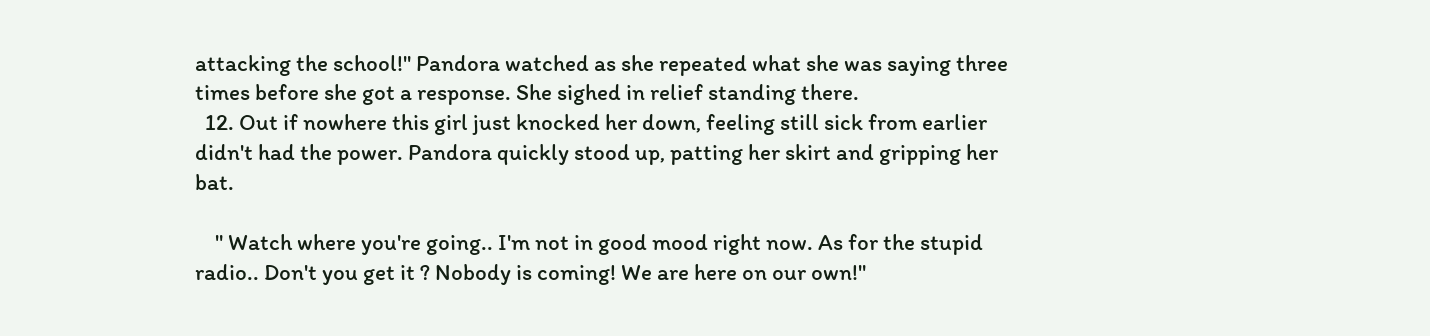attacking the school!" Pandora watched as she repeated what she was saying three times before she got a response. She sighed in relief standing there.
  12. Out if nowhere this girl just knocked her down, feeling still sick from earlier didn't had the power. Pandora quickly stood up, patting her skirt and gripping her bat.

    " Watch where you're going.. I'm not in good mood right now. As for the stupid radio.. Don't you get it ? Nobody is coming! We are here on our own!"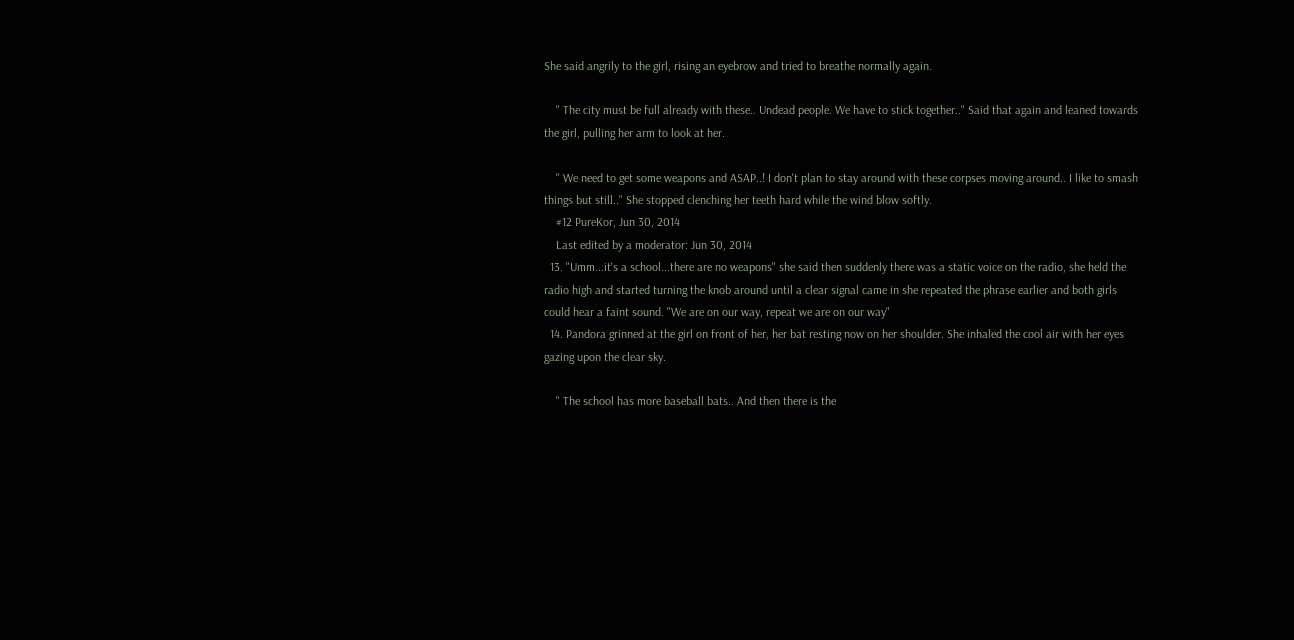She said angrily to the girl, rising an eyebrow and tried to breathe normally again.

    " The city must be full already with these.. Undead people. We have to stick together.." Said that again and leaned towards the girl, pulling her arm to look at her.

    " We need to get some weapons and ASAP..! I don't plan to stay around with these corpses moving around.. I like to smash things but still.." She stopped clenching her teeth hard while the wind blow softly.
    #12 PureKor, Jun 30, 2014
    Last edited by a moderator: Jun 30, 2014
  13. "Umm...it's a school...there are no weapons" she said then suddenly there was a static voice on the radio, she held the radio high and started turning the knob around until a clear signal came in she repeated the phrase earlier and both girls could hear a faint sound. "We are on our way, repeat we are on our way"
  14. Pandora grinned at the girl on front of her, her bat resting now on her shoulder. She inhaled the cool air with her eyes gazing upon the clear sky.

    " The school has more baseball bats.. And then there is the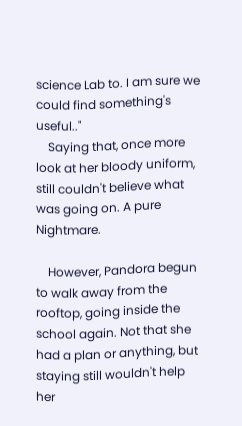science Lab to. I am sure we could find something's useful.."
    Saying that, once more look at her bloody uniform, still couldn't believe what was going on. A pure Nightmare.

    However, Pandora begun to walk away from the rooftop, going inside the school again. Not that she had a plan or anything, but staying still wouldn't help her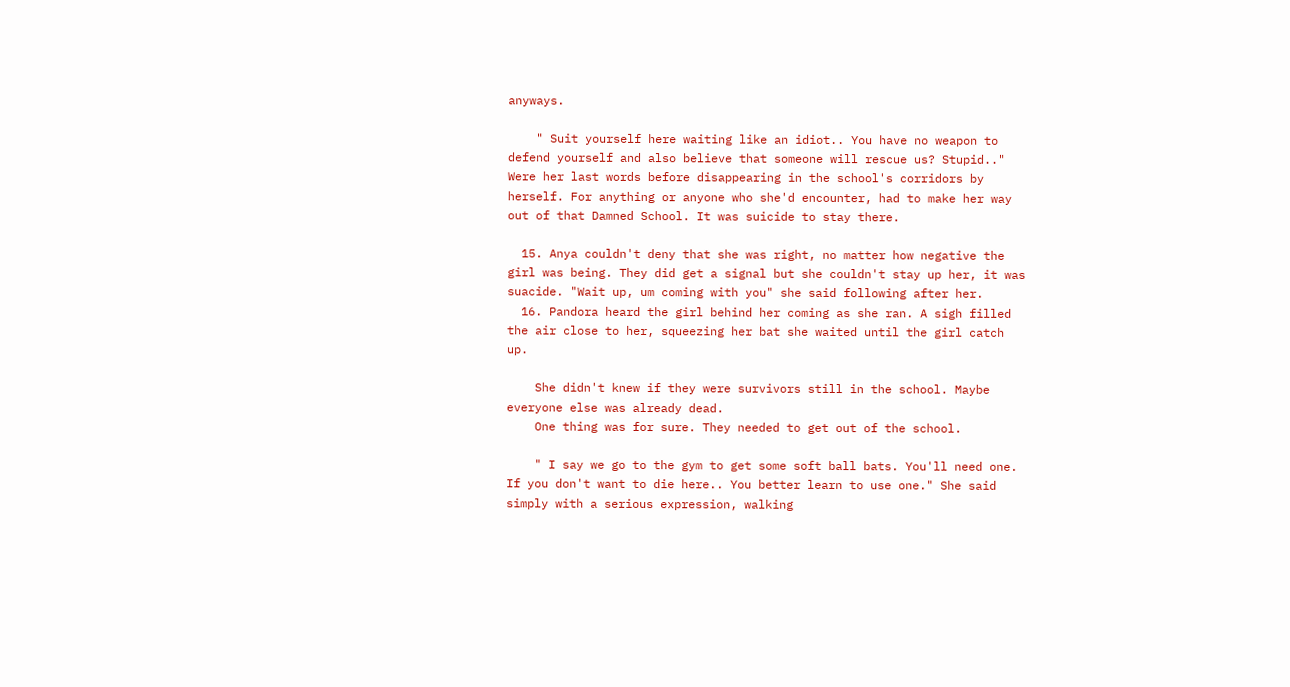anyways.

    " Suit yourself here waiting like an idiot.. You have no weapon to defend yourself and also believe that someone will rescue us? Stupid.." Were her last words before disappearing in the school's corridors by herself. For anything or anyone who she'd encounter, had to make her way out of that Damned School. It was suicide to stay there.

  15. Anya couldn't deny that she was right, no matter how negative the girl was being. They did get a signal but she couldn't stay up her, it was suacide. "Wait up, um coming with you" she said following after her.
  16. Pandora heard the girl behind her coming as she ran. A sigh filled the air close to her, squeezing her bat she waited until the girl catch up.

    She didn't knew if they were survivors still in the school. Maybe everyone else was already dead.
    One thing was for sure. They needed to get out of the school.

    " I say we go to the gym to get some soft ball bats. You'll need one. If you don't want to die here.. You better learn to use one." She said simply with a serious expression, walking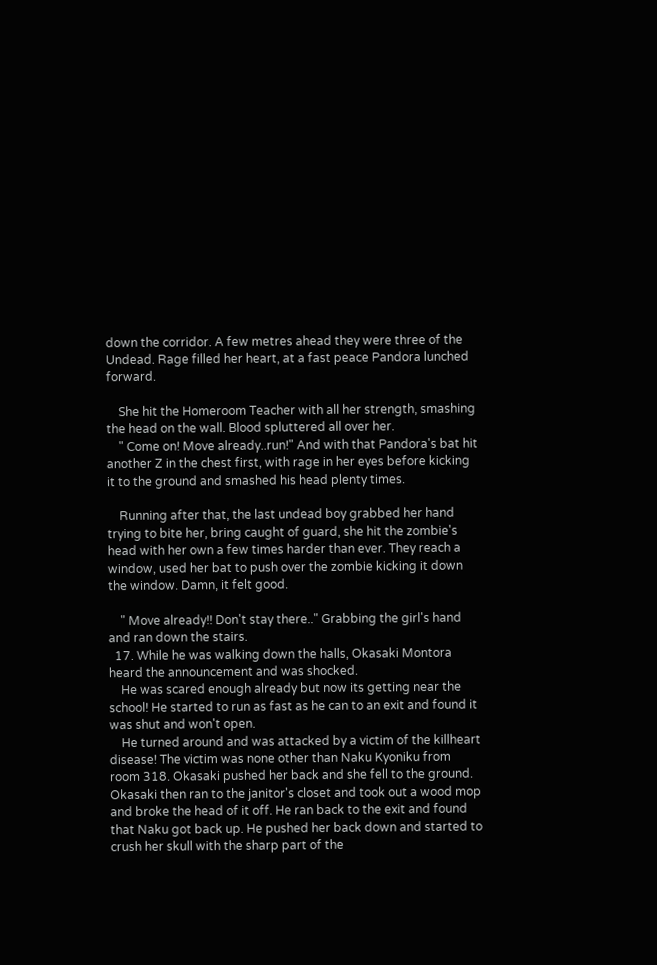down the corridor. A few metres ahead they were three of the Undead. Rage filled her heart, at a fast peace Pandora lunched forward.

    She hit the Homeroom Teacher with all her strength, smashing the head on the wall. Blood spluttered all over her.
    " Come on! Move already..run!" And with that Pandora's bat hit another Z in the chest first, with rage in her eyes before kicking it to the ground and smashed his head plenty times.

    Running after that, the last undead boy grabbed her hand trying to bite her, bring caught of guard, she hit the zombie's head with her own a few times harder than ever. They reach a window, used her bat to push over the zombie kicking it down the window. Damn, it felt good.

    " Move already!! Don't stay there.." Grabbing the girl's hand and ran down the stairs.
  17. While he was walking down the halls, Okasaki Montora heard the announcement and was shocked.
    He was scared enough already but now its getting near the school! He started to run as fast as he can to an exit and found it was shut and won't open.
    He turned around and was attacked by a victim of the killheart disease! The victim was none other than Naku Kyoniku from room 318. Okasaki pushed her back and she fell to the ground. Okasaki then ran to the janitor's closet and took out a wood mop and broke the head of it off. He ran back to the exit and found that Naku got back up. He pushed her back down and started to crush her skull with the sharp part of the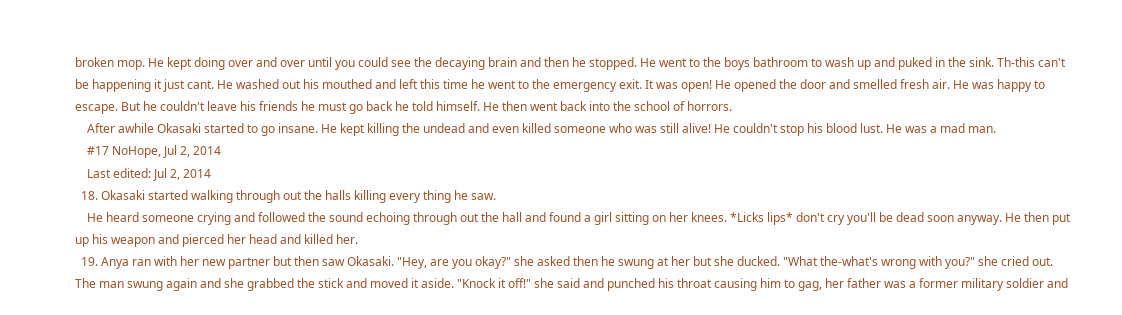broken mop. He kept doing over and over until you could see the decaying brain and then he stopped. He went to the boys bathroom to wash up and puked in the sink. Th-this can't be happening it just cant. He washed out his mouthed and left this time he went to the emergency exit. It was open! He opened the door and smelled fresh air. He was happy to escape. But he couldn't leave his friends he must go back he told himself. He then went back into the school of horrors.
    After awhile Okasaki started to go insane. He kept killing the undead and even killed someone who was still alive! He couldn't stop his blood lust. He was a mad man.
    #17 NoHope, Jul 2, 2014
    Last edited: Jul 2, 2014
  18. Okasaki started walking through out the halls killing every thing he saw.
    He heard someone crying and followed the sound echoing through out the hall and found a girl sitting on her knees. *Licks lips* don't cry you'll be dead soon anyway. He then put up his weapon and pierced her head and killed her.
  19. Anya ran with her new partner but then saw Okasaki. "Hey, are you okay?" she asked then he swung at her but she ducked. "What the-what's wrong with you?" she cried out. The man swung again and she grabbed the stick and moved it aside. "Knock it off!" she said and punched his throat causing him to gag, her father was a former military soldier and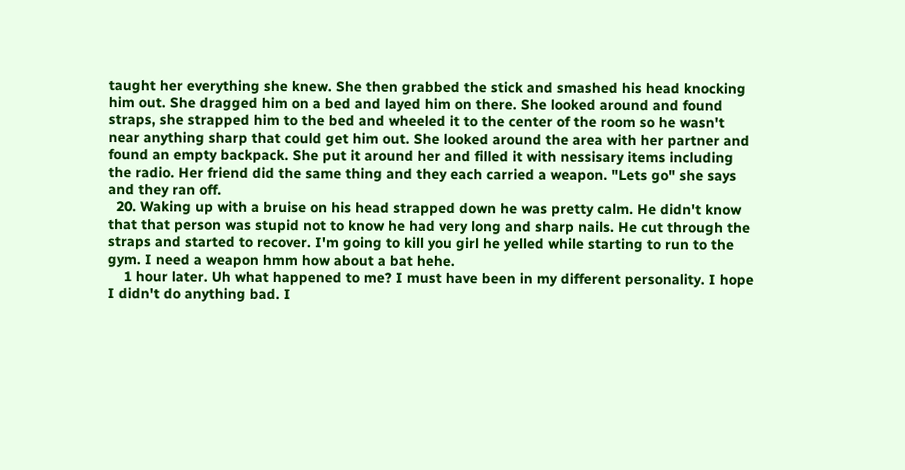taught her everything she knew. She then grabbed the stick and smashed his head knocking him out. She dragged him on a bed and layed him on there. She looked around and found straps, she strapped him to the bed and wheeled it to the center of the room so he wasn't near anything sharp that could get him out. She looked around the area with her partner and found an empty backpack. She put it around her and filled it with nessisary items including the radio. Her friend did the same thing and they each carried a weapon. "Lets go" she says and they ran off.
  20. Waking up with a bruise on his head strapped down he was pretty calm. He didn't know that that person was stupid not to know he had very long and sharp nails. He cut through the straps and started to recover. I'm going to kill you girl he yelled while starting to run to the gym. I need a weapon hmm how about a bat hehe.
    1 hour later. Uh what happened to me? I must have been in my different personality. I hope I didn't do anything bad. I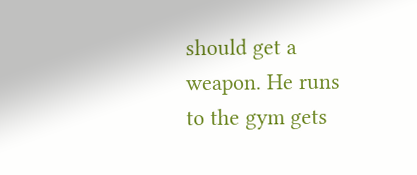should get a weapon. He runs to the gym gets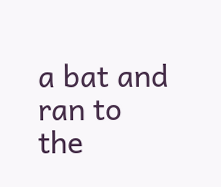a bat and ran to the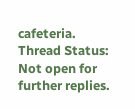cafeteria.
Thread Status:
Not open for further replies.